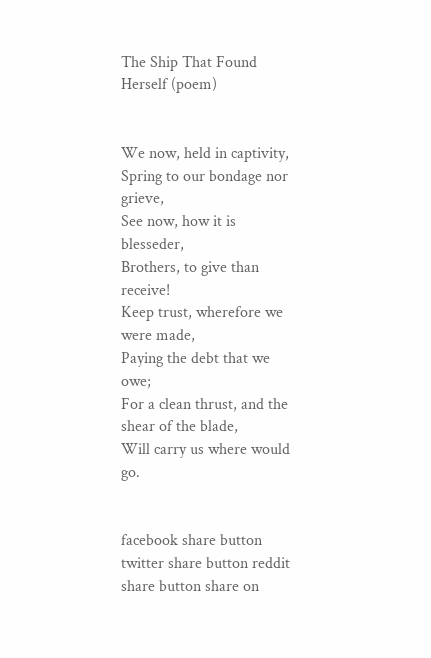The Ship That Found Herself (poem)


We now, held in captivity,
Spring to our bondage nor grieve,
See now, how it is blesseder,
Brothers, to give than receive!
Keep trust, wherefore we were made,
Paying the debt that we owe;
For a clean thrust, and the shear of the blade,
Will carry us where would go.


facebook share button twitter share button reddit share button share on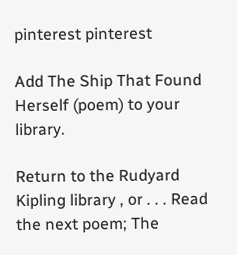pinterest pinterest

Add The Ship That Found Herself (poem) to your library.

Return to the Rudyard Kipling library , or . . . Read the next poem; The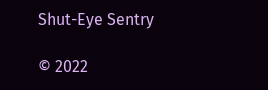Shut-Eye Sentry

© 2022